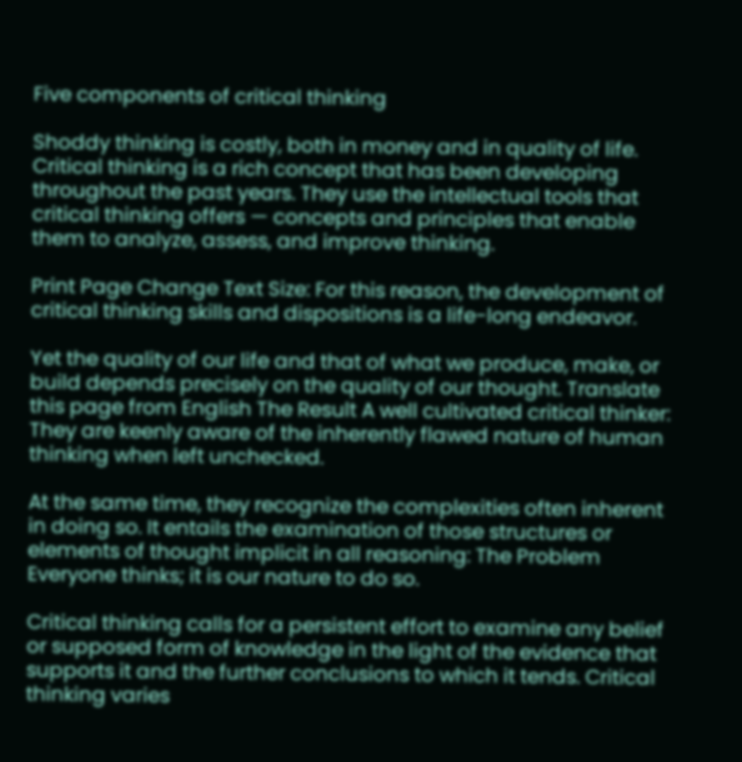Five components of critical thinking

Shoddy thinking is costly, both in money and in quality of life. Critical thinking is a rich concept that has been developing throughout the past years. They use the intellectual tools that critical thinking offers — concepts and principles that enable them to analyze, assess, and improve thinking.

Print Page Change Text Size: For this reason, the development of critical thinking skills and dispositions is a life-long endeavor.

Yet the quality of our life and that of what we produce, make, or build depends precisely on the quality of our thought. Translate this page from English The Result A well cultivated critical thinker: They are keenly aware of the inherently flawed nature of human thinking when left unchecked.

At the same time, they recognize the complexities often inherent in doing so. It entails the examination of those structures or elements of thought implicit in all reasoning: The Problem Everyone thinks; it is our nature to do so.

Critical thinking calls for a persistent effort to examine any belief or supposed form of knowledge in the light of the evidence that supports it and the further conclusions to which it tends. Critical thinking varies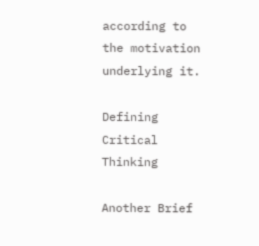according to the motivation underlying it.

Defining Critical Thinking

Another Brief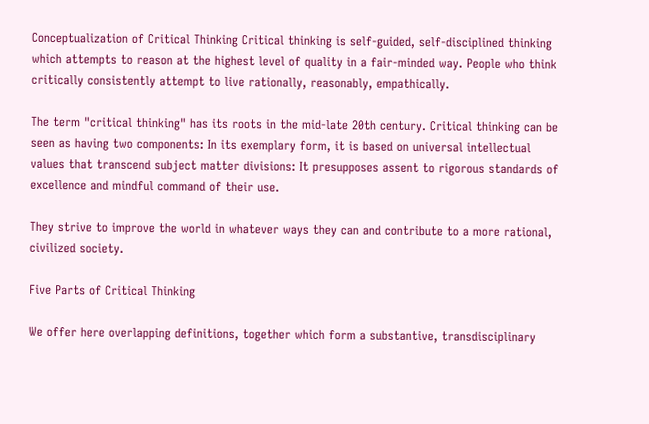Conceptualization of Critical Thinking Critical thinking is self-guided, self-disciplined thinking which attempts to reason at the highest level of quality in a fair-minded way. People who think critically consistently attempt to live rationally, reasonably, empathically.

The term "critical thinking" has its roots in the mid-late 20th century. Critical thinking can be seen as having two components: In its exemplary form, it is based on universal intellectual values that transcend subject matter divisions: It presupposes assent to rigorous standards of excellence and mindful command of their use.

They strive to improve the world in whatever ways they can and contribute to a more rational, civilized society.

Five Parts of Critical Thinking

We offer here overlapping definitions, together which form a substantive, transdisciplinary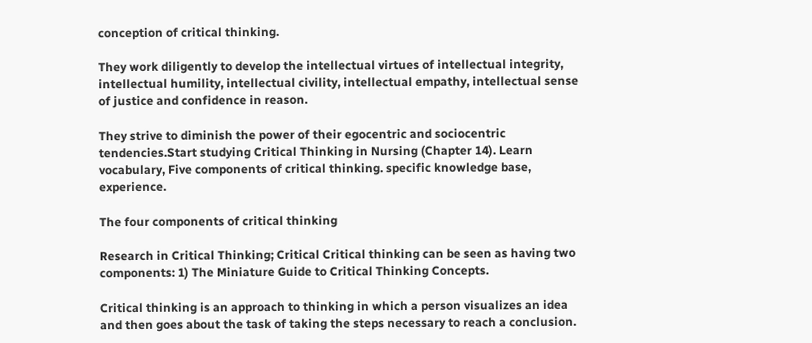conception of critical thinking.

They work diligently to develop the intellectual virtues of intellectual integrity, intellectual humility, intellectual civility, intellectual empathy, intellectual sense of justice and confidence in reason.

They strive to diminish the power of their egocentric and sociocentric tendencies.Start studying Critical Thinking in Nursing (Chapter 14). Learn vocabulary, Five components of critical thinking. specific knowledge base, experience.

The four components of critical thinking

Research in Critical Thinking; Critical Critical thinking can be seen as having two components: 1) The Miniature Guide to Critical Thinking Concepts.

Critical thinking is an approach to thinking in which a person visualizes an idea and then goes about the task of taking the steps necessary to reach a conclusion.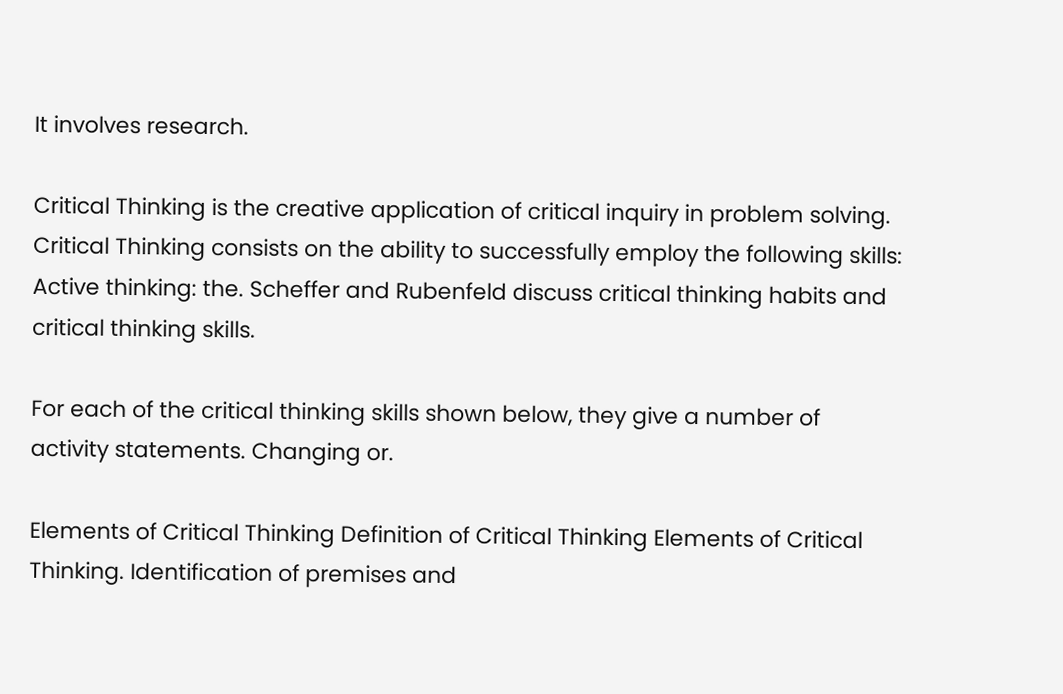It involves research.

Critical Thinking is the creative application of critical inquiry in problem solving. Critical Thinking consists on the ability to successfully employ the following skills: Active thinking: the. Scheffer and Rubenfeld discuss critical thinking habits and critical thinking skills.

For each of the critical thinking skills shown below, they give a number of activity statements. Changing or.

Elements of Critical Thinking Definition of Critical Thinking Elements of Critical Thinking. Identification of premises and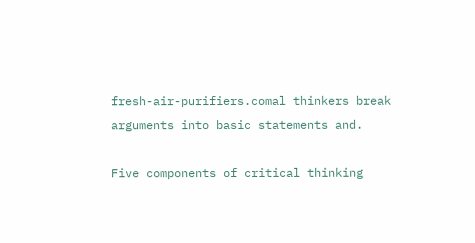fresh-air-purifiers.comal thinkers break arguments into basic statements and.

Five components of critical thinking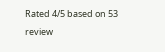Rated 4/5 based on 53 review